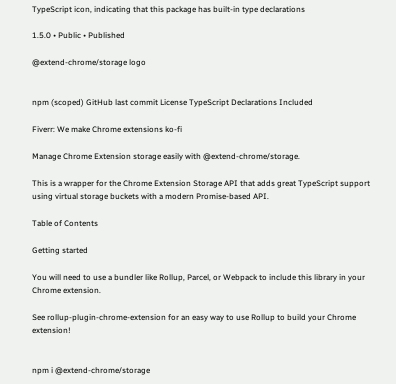TypeScript icon, indicating that this package has built-in type declarations

1.5.0 • Public • Published

@extend-chrome/storage logo


npm (scoped) GitHub last commit License TypeScript Declarations Included

Fiverr: We make Chrome extensions ko-fi

Manage Chrome Extension storage easily with @extend-chrome/storage.

This is a wrapper for the Chrome Extension Storage API that adds great TypeScript support using virtual storage buckets with a modern Promise-based API.

Table of Contents

Getting started

You will need to use a bundler like Rollup, Parcel, or Webpack to include this library in your Chrome extension.

See rollup-plugin-chrome-extension for an easy way to use Rollup to build your Chrome extension!


npm i @extend-chrome/storage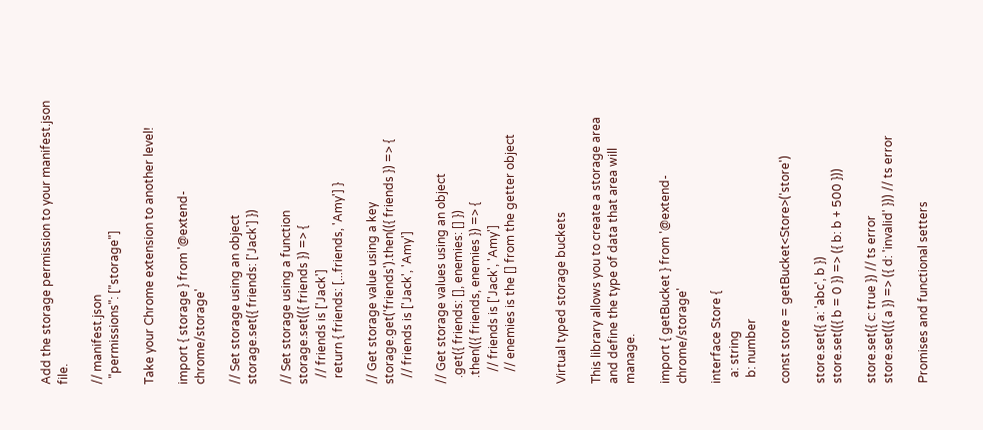Add the storage permission to your manifest.json file.

// manifest.json
  "permissions": ["storage"]

Take your Chrome extension to another level!

import { storage } from '@extend-chrome/storage'

// Set storage using an object
storage.set({ friends: ['Jack'] })

// Set storage using a function
storage.set(({ friends }) => {
  // friends is ['Jack']
  return { friends: [...friends, 'Amy'] }

// Get storage value using a key
storage.get('friends').then(({ friends }) => {
  // friends is ['Jack', 'Amy']

// Get storage values using an object
  .get({ friends: [], enemies: [] })
  .then(({ friends, enemies }) => {
    // friends is ['Jack', 'Amy']
    // enemies is the [] from the getter object


Virtual typed storage buckets

This library allows you to create a storage area and define the type of data that area will manage.

import { getBucket } from '@extend-chrome/storage'

interface Store {
  a: string
  b: number

const store = getBucket<Store>('store')

store.set({ a: 'abc', b })
store.set(({ b = 0 }) => ({ b: b + 500 }))

store.set({ c: true }) // ts error
store.set(({ a }) => ({ d: 'invalid' })) // ts error

Promises and functional setters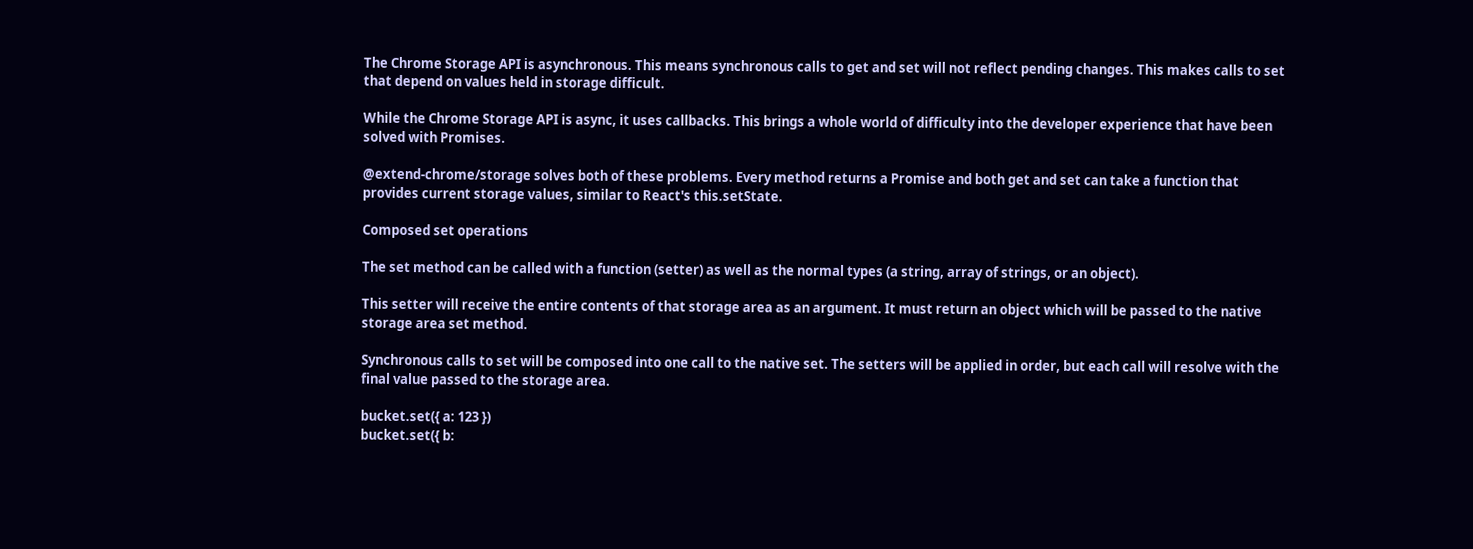The Chrome Storage API is asynchronous. This means synchronous calls to get and set will not reflect pending changes. This makes calls to set that depend on values held in storage difficult.

While the Chrome Storage API is async, it uses callbacks. This brings a whole world of difficulty into the developer experience that have been solved with Promises.

@extend-chrome/storage solves both of these problems. Every method returns a Promise and both get and set can take a function that provides current storage values, similar to React's this.setState.

Composed set operations

The set method can be called with a function (setter) as well as the normal types (a string, array of strings, or an object).

This setter will receive the entire contents of that storage area as an argument. It must return an object which will be passed to the native storage area set method.

Synchronous calls to set will be composed into one call to the native set. The setters will be applied in order, but each call will resolve with the final value passed to the storage area.

bucket.set({ a: 123 })
bucket.set({ b: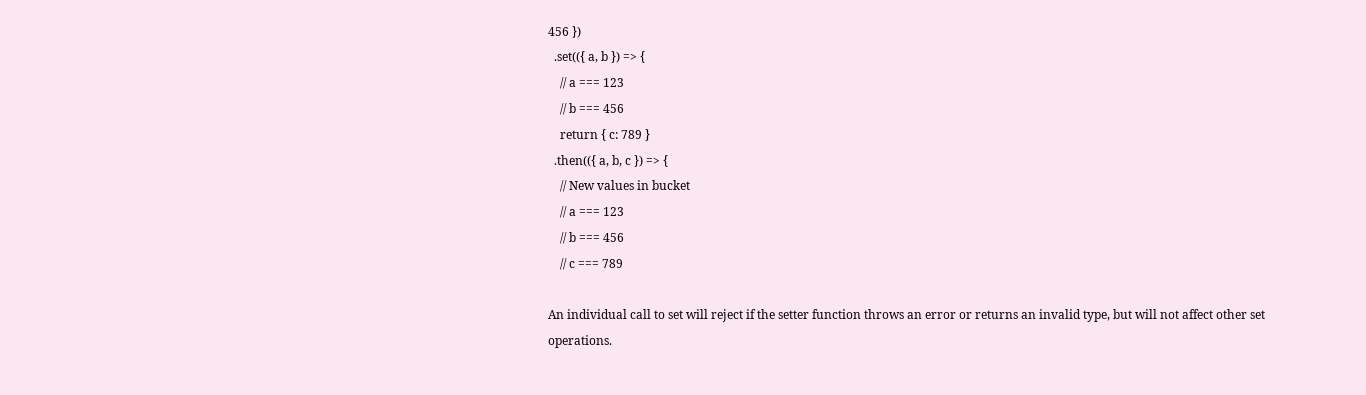456 })
  .set(({ a, b }) => {
    // a === 123
    // b === 456
    return { c: 789 }
  .then(({ a, b, c }) => {
    // New values in bucket
    // a === 123
    // b === 456
    // c === 789

An individual call to set will reject if the setter function throws an error or returns an invalid type, but will not affect other set operations.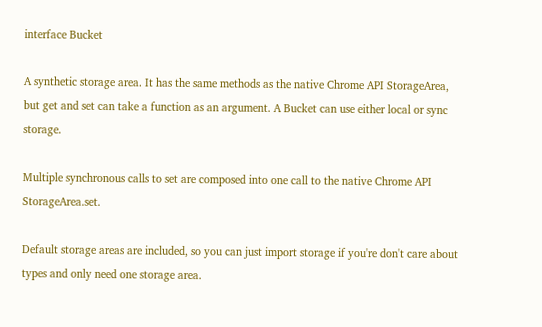interface Bucket

A synthetic storage area. It has the same methods as the native Chrome API StorageArea, but get and set can take a function as an argument. A Bucket can use either local or sync storage.

Multiple synchronous calls to set are composed into one call to the native Chrome API StorageArea.set.

Default storage areas are included, so you can just import storage if you're don't care about types and only need one storage area.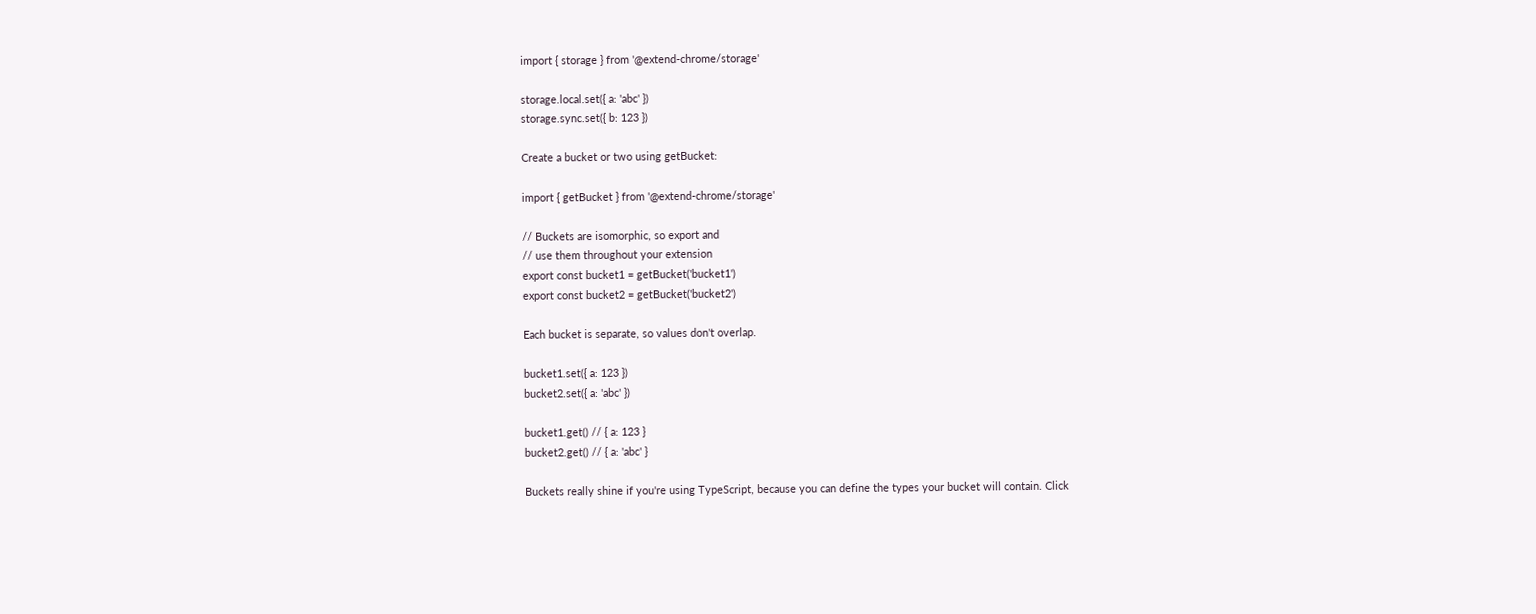import { storage } from '@extend-chrome/storage'

storage.local.set({ a: 'abc' })
storage.sync.set({ b: 123 })

Create a bucket or two using getBucket:

import { getBucket } from '@extend-chrome/storage'

// Buckets are isomorphic, so export and
// use them throughout your extension
export const bucket1 = getBucket('bucket1')
export const bucket2 = getBucket('bucket2')

Each bucket is separate, so values don't overlap.

bucket1.set({ a: 123 })
bucket2.set({ a: 'abc' })

bucket1.get() // { a: 123 }
bucket2.get() // { a: 'abc' }

Buckets really shine if you're using TypeScript, because you can define the types your bucket will contain. Click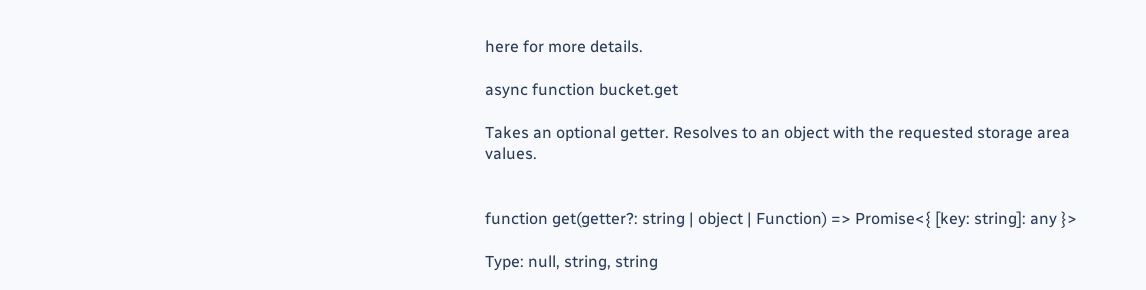here for more details.

async function bucket.get

Takes an optional getter. Resolves to an object with the requested storage area values.


function get(getter?: string | object | Function) => Promise<{ [key: string]: any }>

Type: null, string, string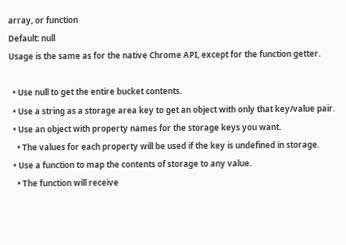array, or function
Default: null
Usage is the same as for the native Chrome API, except for the function getter.

  • Use null to get the entire bucket contents.
  • Use a string as a storage area key to get an object with only that key/value pair.
  • Use an object with property names for the storage keys you want.
    • The values for each property will be used if the key is undefined in storage.
  • Use a function to map the contents of storage to any value.
    • The function will receive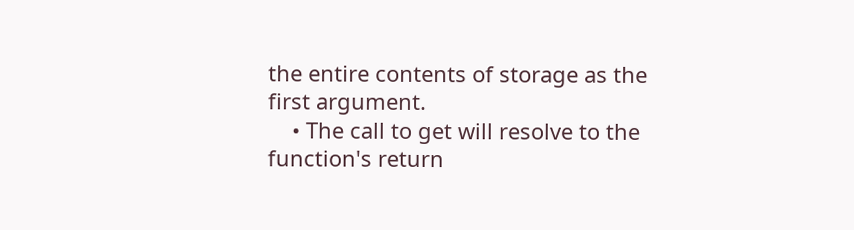the entire contents of storage as the first argument.
    • The call to get will resolve to the function's return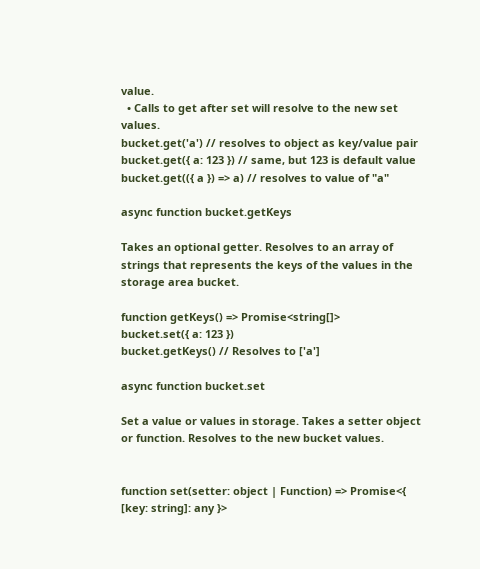value.
  • Calls to get after set will resolve to the new set values.
bucket.get('a') // resolves to object as key/value pair
bucket.get({ a: 123 }) // same, but 123 is default value
bucket.get(({ a }) => a) // resolves to value of "a"

async function bucket.getKeys

Takes an optional getter. Resolves to an array of strings that represents the keys of the values in the storage area bucket.

function getKeys() => Promise<string[]>
bucket.set({ a: 123 })
bucket.getKeys() // Resolves to ['a']

async function bucket.set

Set a value or values in storage. Takes a setter object or function. Resolves to the new bucket values.


function set(setter: object | Function) => Promise<{ [key: string]: any }>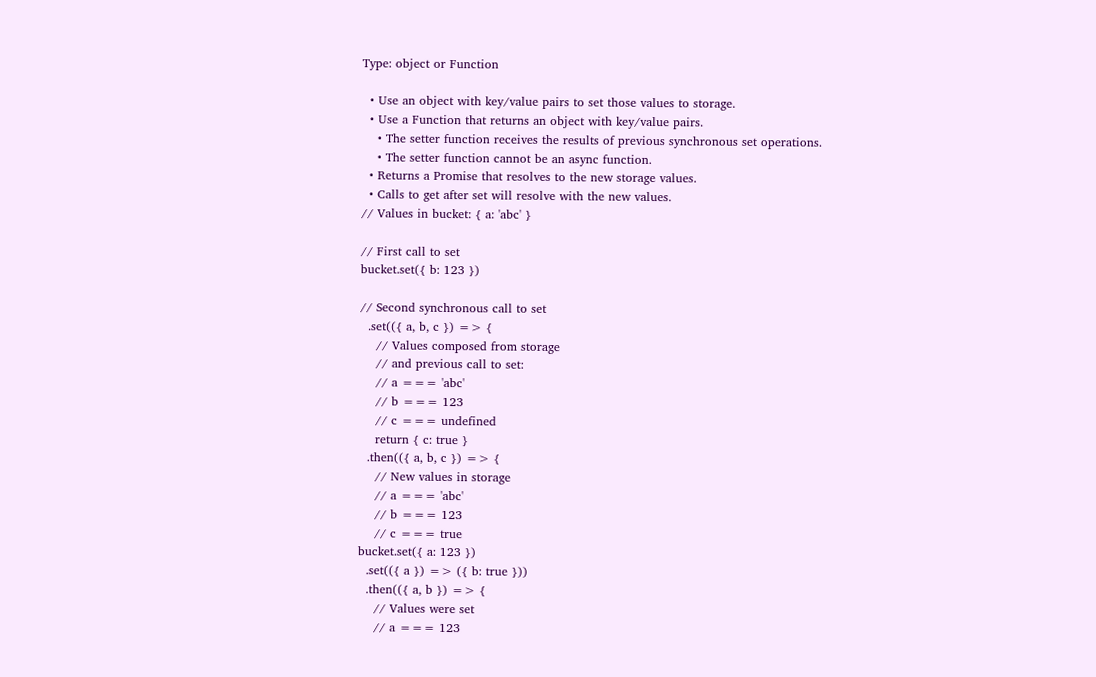Type: object or Function

  • Use an object with key/value pairs to set those values to storage.
  • Use a Function that returns an object with key/value pairs.
    • The setter function receives the results of previous synchronous set operations.
    • The setter function cannot be an async function.
  • Returns a Promise that resolves to the new storage values.
  • Calls to get after set will resolve with the new values.
// Values in bucket: { a: 'abc' }

// First call to set
bucket.set({ b: 123 })

// Second synchronous call to set
  .set(({ a, b, c }) => {
    // Values composed from storage
    // and previous call to set:
    // a === 'abc'
    // b === 123
    // c === undefined
    return { c: true }
  .then(({ a, b, c }) => {
    // New values in storage
    // a === 'abc'
    // b === 123
    // c === true
bucket.set({ a: 123 })
  .set(({ a }) => ({ b: true }))
  .then(({ a, b }) => {
    // Values were set
    // a === 123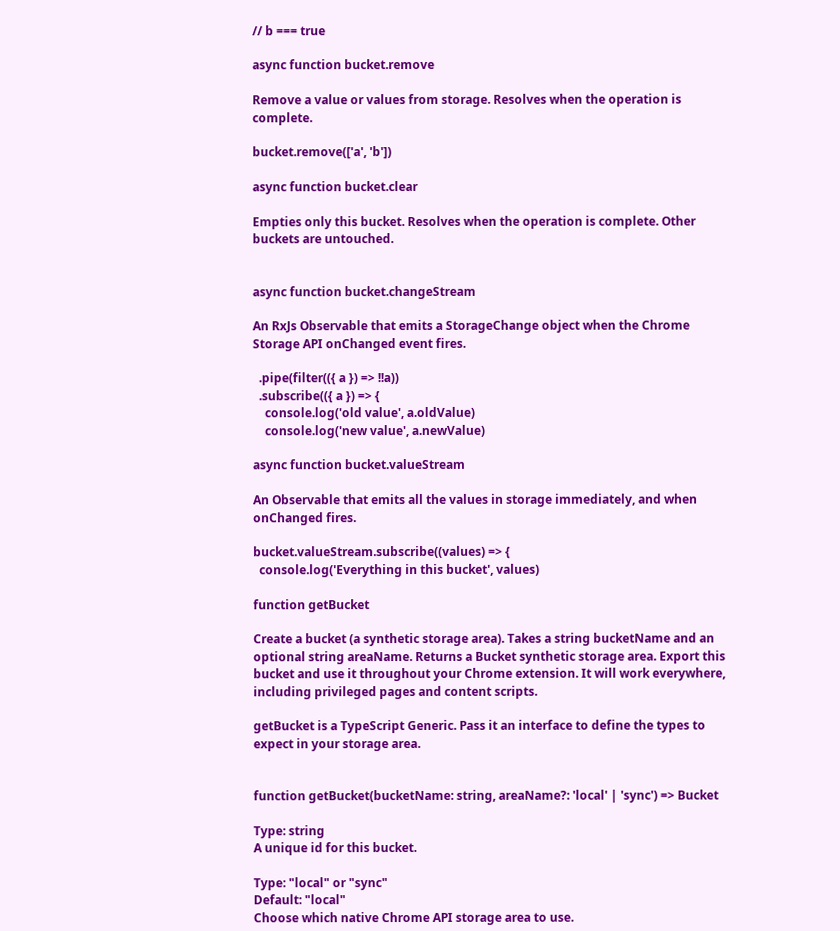// b === true

async function bucket.remove

Remove a value or values from storage. Resolves when the operation is complete.

bucket.remove(['a', 'b'])

async function bucket.clear

Empties only this bucket. Resolves when the operation is complete. Other buckets are untouched.


async function bucket.changeStream

An RxJs Observable that emits a StorageChange object when the Chrome Storage API onChanged event fires.

  .pipe(filter(({ a }) => !!a))
  .subscribe(({ a }) => {
    console.log('old value', a.oldValue)
    console.log('new value', a.newValue)

async function bucket.valueStream

An Observable that emits all the values in storage immediately, and when onChanged fires.

bucket.valueStream.subscribe((values) => {
  console.log('Everything in this bucket', values)

function getBucket

Create a bucket (a synthetic storage area). Takes a string bucketName and an optional string areaName. Returns a Bucket synthetic storage area. Export this bucket and use it throughout your Chrome extension. It will work everywhere, including privileged pages and content scripts.

getBucket is a TypeScript Generic. Pass it an interface to define the types to expect in your storage area.


function getBucket(bucketName: string, areaName?: 'local' | 'sync') => Bucket

Type: string
A unique id for this bucket.

Type: "local" or "sync"
Default: "local"
Choose which native Chrome API storage area to use.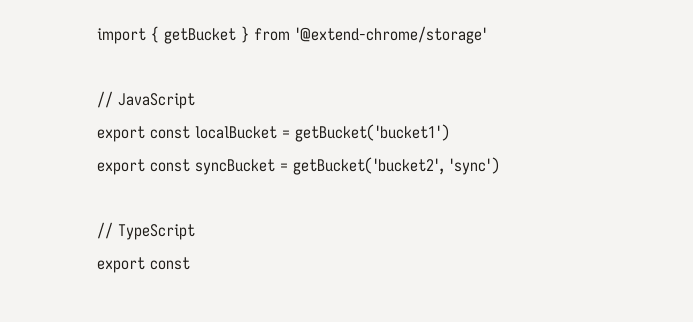import { getBucket } from '@extend-chrome/storage'

// JavaScript
export const localBucket = getBucket('bucket1')
export const syncBucket = getBucket('bucket2', 'sync')

// TypeScript
export const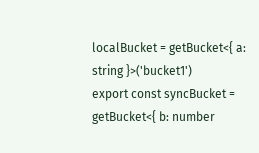localBucket = getBucket<{ a: string }>('bucket1')
export const syncBucket = getBucket<{ b: number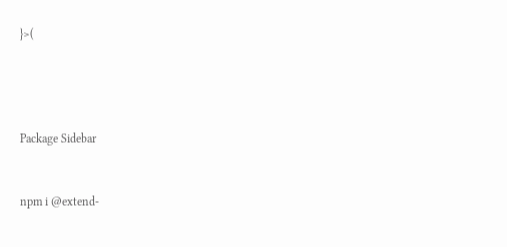}>(




Package Sidebar


npm i @extend-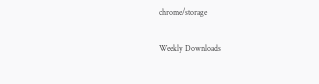chrome/storage

Weekly Downloads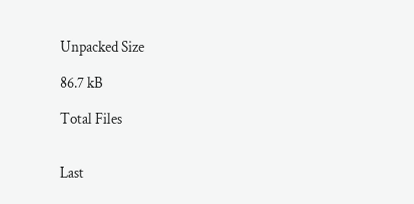Unpacked Size

86.7 kB

Total Files


Last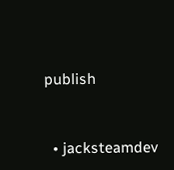publish


  • jacksteamdev